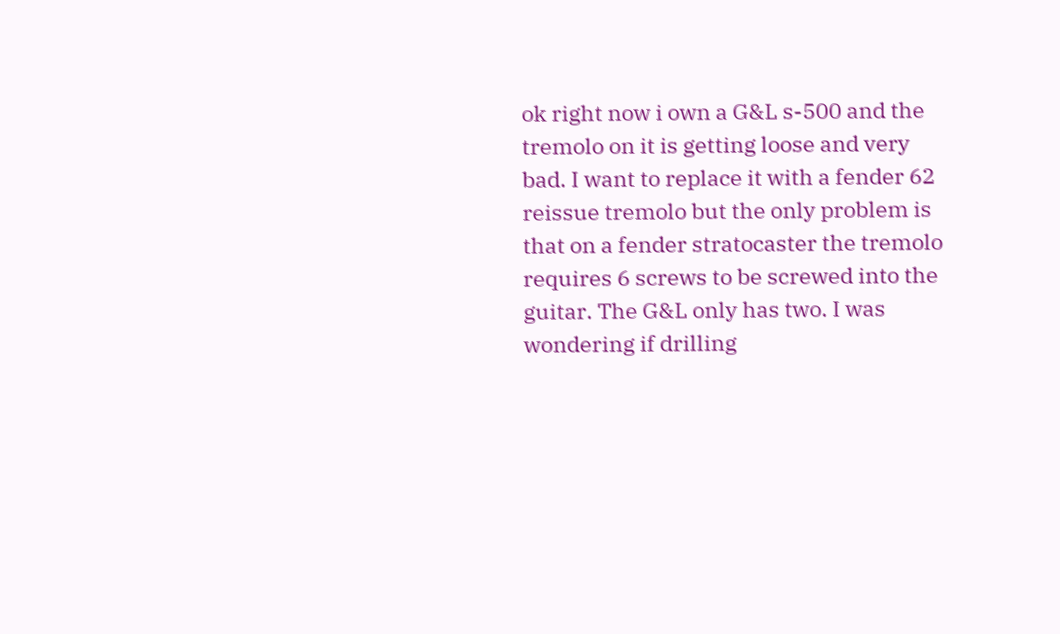ok right now i own a G&L s-500 and the tremolo on it is getting loose and very bad. I want to replace it with a fender 62 reissue tremolo but the only problem is that on a fender stratocaster the tremolo requires 6 screws to be screwed into the guitar. The G&L only has two. I was wondering if drilling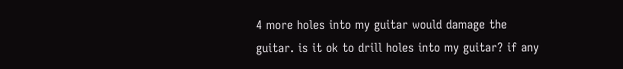4 more holes into my guitar would damage the guitar. is it ok to drill holes into my guitar? if any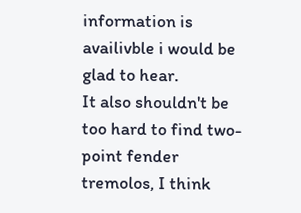information is availivble i would be glad to hear.
It also shouldn't be too hard to find two-point fender tremolos, I think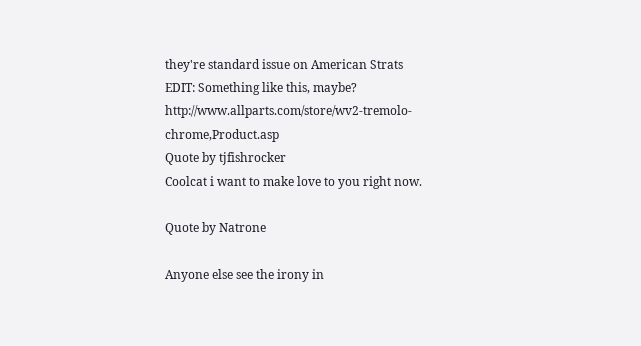they're standard issue on American Strats
EDIT: Something like this, maybe? http://www.allparts.com/store/wv2-tremolo-chrome,Product.asp
Quote by tjfishrocker
Coolcat i want to make love to you right now.

Quote by Natrone

Anyone else see the irony in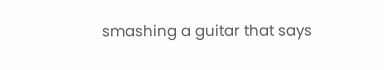smashing a guitar that says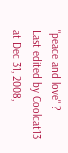"peace and love" ?
Last edited by Coolcat13 at Dec 31, 2008,